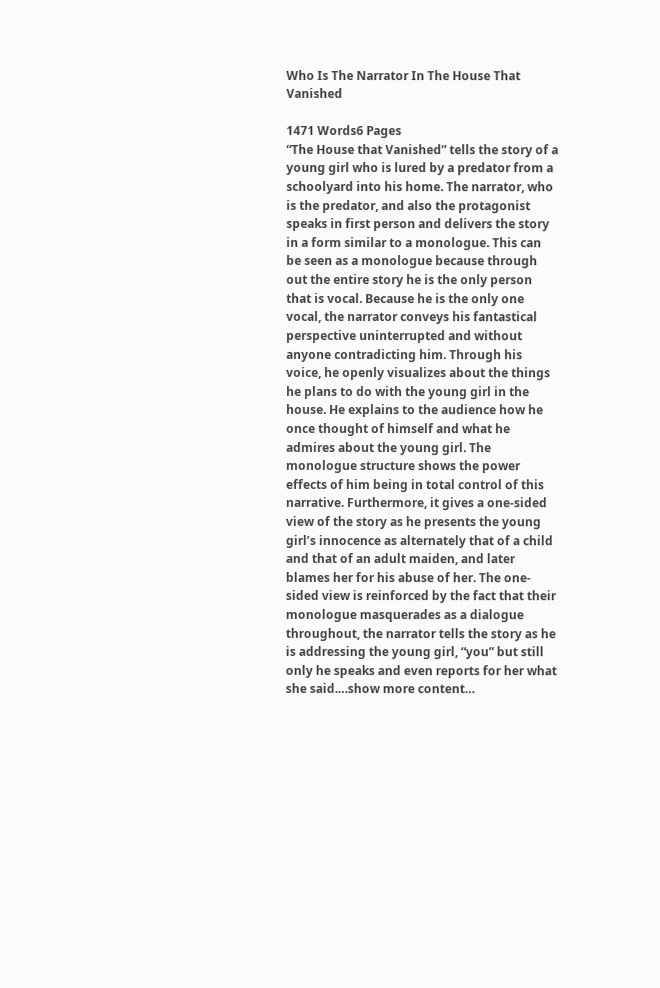Who Is The Narrator In The House That Vanished

1471 Words6 Pages
“The House that Vanished” tells the story of a young girl who is lured by a predator from a schoolyard into his home. The narrator, who is the predator, and also the protagonist speaks in first person and delivers the story in a form similar to a monologue. This can be seen as a monologue because through out the entire story he is the only person that is vocal. Because he is the only one vocal, the narrator conveys his fantastical perspective uninterrupted and without anyone contradicting him. Through his voice, he openly visualizes about the things he plans to do with the young girl in the house. He explains to the audience how he once thought of himself and what he admires about the young girl. The monologue structure shows the power effects of him being in total control of this narrative. Furthermore, it gives a one-sided view of the story as he presents the young girl’s innocence as alternately that of a child and that of an adult maiden, and later blames her for his abuse of her. The one-sided view is reinforced by the fact that their monologue masquerades as a dialogue throughout, the narrator tells the story as he is addressing the young girl, “you” but still only he speaks and even reports for her what she said.…show more content…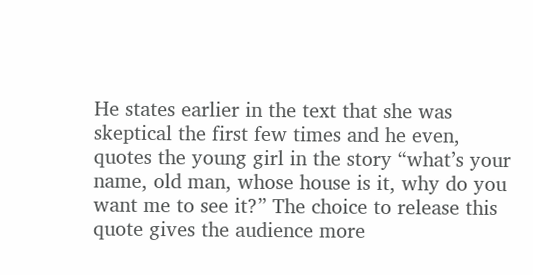He states earlier in the text that she was skeptical the first few times and he even, quotes the young girl in the story “what’s your name, old man, whose house is it, why do you want me to see it?” The choice to release this quote gives the audience more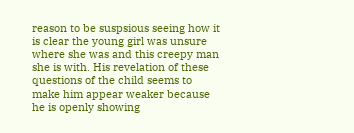reason to be suspsious seeing how it is clear the young girl was unsure where she was and this creepy man she is with. His revelation of these questions of the child seems to make him appear weaker because he is openly showing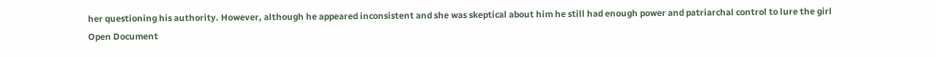her questioning his authority. However, although he appeared inconsistent and she was skeptical about him he still had enough power and patriarchal control to lure the girl
Open Document